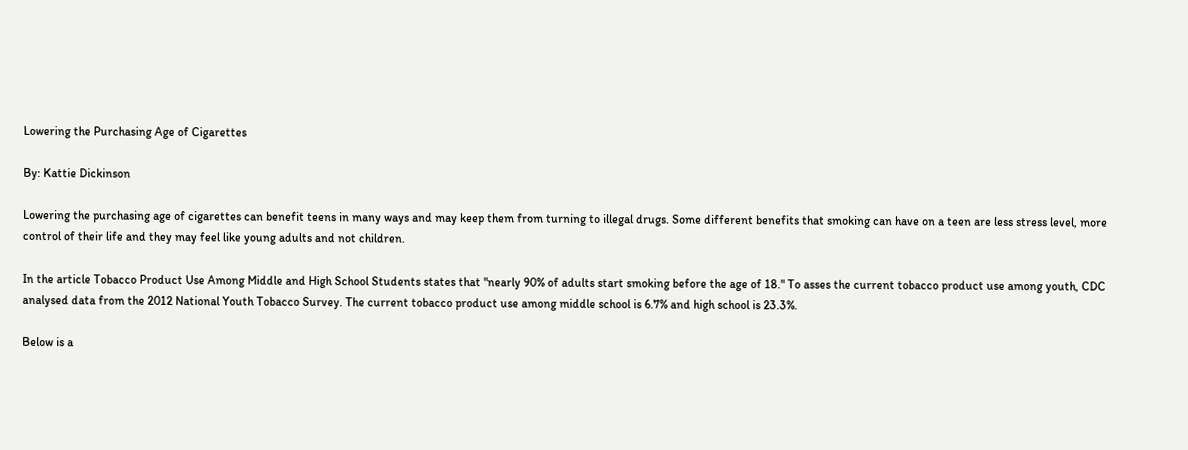Lowering the Purchasing Age of Cigarettes

By: Kattie Dickinson

Lowering the purchasing age of cigarettes can benefit teens in many ways and may keep them from turning to illegal drugs. Some different benefits that smoking can have on a teen are less stress level, more control of their life and they may feel like young adults and not children.

In the article Tobacco Product Use Among Middle and High School Students states that "nearly 90% of adults start smoking before the age of 18." To asses the current tobacco product use among youth, CDC analysed data from the 2012 National Youth Tobacco Survey. The current tobacco product use among middle school is 6.7% and high school is 23.3%.

Below is a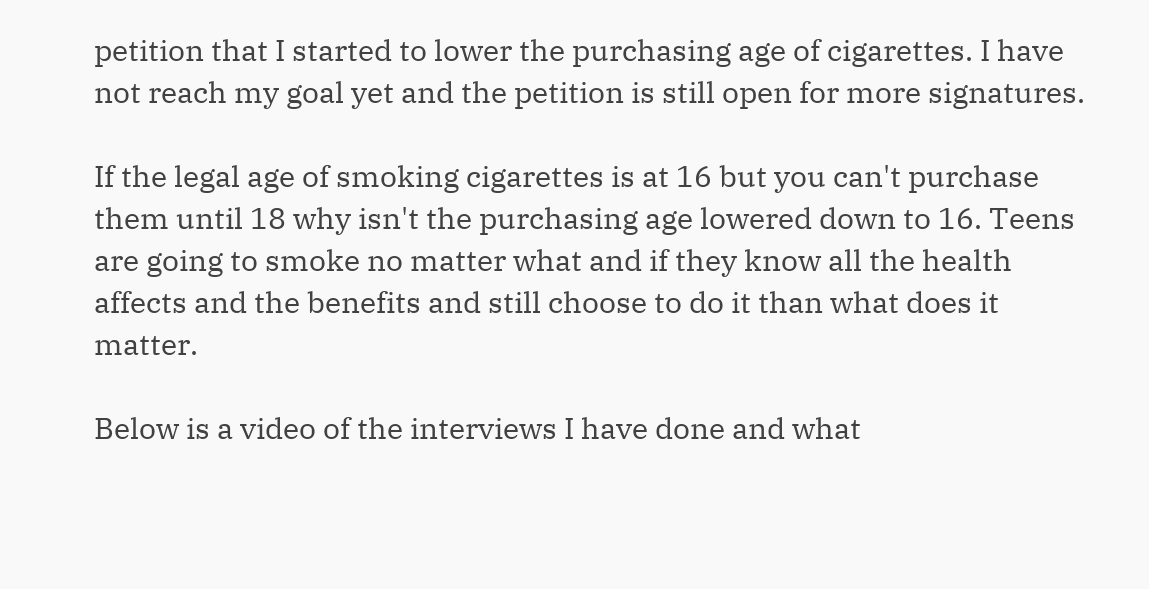petition that I started to lower the purchasing age of cigarettes. I have not reach my goal yet and the petition is still open for more signatures.

If the legal age of smoking cigarettes is at 16 but you can't purchase them until 18 why isn't the purchasing age lowered down to 16. Teens are going to smoke no matter what and if they know all the health affects and the benefits and still choose to do it than what does it matter.

Below is a video of the interviews I have done and what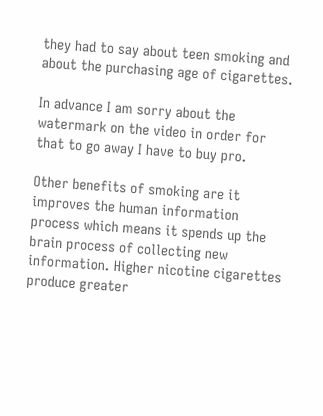they had to say about teen smoking and about the purchasing age of cigarettes.

In advance I am sorry about the watermark on the video in order for that to go away I have to buy pro.

Other benefits of smoking are it improves the human information process which means it spends up the brain process of collecting new information. Higher nicotine cigarettes produce greater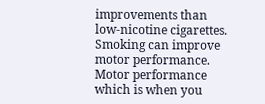improvements than low-nicotine cigarettes. Smoking can improve motor performance. Motor performance which is when you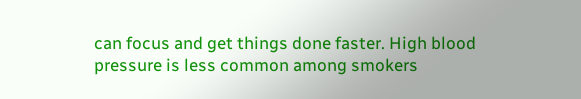can focus and get things done faster. High blood pressure is less common among smokers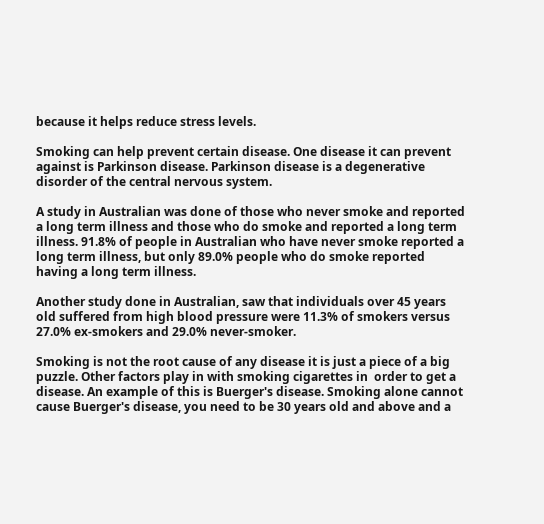because it helps reduce stress levels.

Smoking can help prevent certain disease. One disease it can prevent against is Parkinson disease. Parkinson disease is a degenerative disorder of the central nervous system.

A study in Australian was done of those who never smoke and reported a long term illness and those who do smoke and reported a long term illness. 91.8% of people in Australian who have never smoke reported a long term illness, but only 89.0% people who do smoke reported having a long term illness.

Another study done in Australian, saw that individuals over 45 years old suffered from high blood pressure were 11.3% of smokers versus 27.0% ex-smokers and 29.0% never-smoker.

Smoking is not the root cause of any disease it is just a piece of a big puzzle. Other factors play in with smoking cigarettes in  order to get a disease. An example of this is Buerger's disease. Smoking alone cannot cause Buerger's disease, you need to be 30 years old and above and a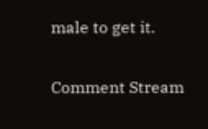male to get it.

Comment Stream